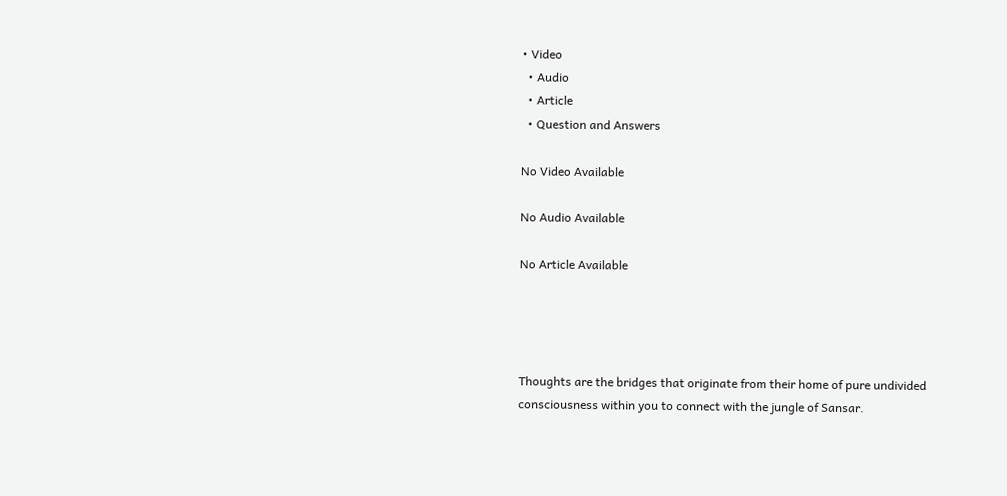• Video
  • Audio
  • Article
  • Question and Answers

No Video Available

No Audio Available

No Article Available




Thoughts are the bridges that originate from their home of pure undivided consciousness within you to connect with the jungle of Sansar.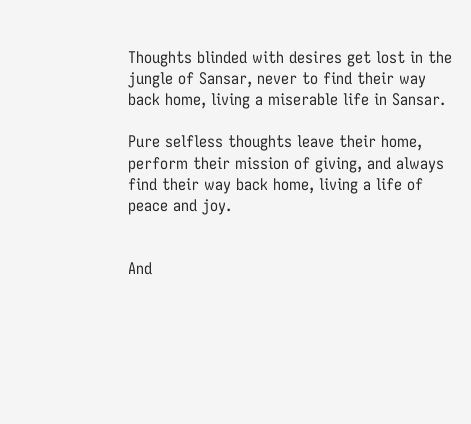Thoughts blinded with desires get lost in the jungle of Sansar, never to find their way back home, living a miserable life in Sansar.

Pure selfless thoughts leave their home, perform their mission of giving, and always find their way back home, living a life of peace and joy.


And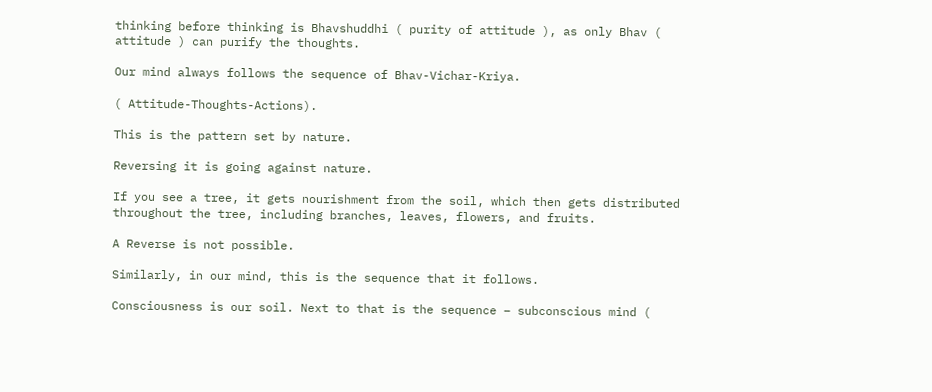thinking before thinking is Bhavshuddhi ( purity of attitude ), as only Bhav ( attitude ) can purify the thoughts.

Our mind always follows the sequence of Bhav-Vichar-Kriya.

( Attitude-Thoughts-Actions).

This is the pattern set by nature.

Reversing it is going against nature.

If you see a tree, it gets nourishment from the soil, which then gets distributed throughout the tree, including branches, leaves, flowers, and fruits.

A Reverse is not possible.

Similarly, in our mind, this is the sequence that it follows.

Consciousness is our soil. Next to that is the sequence – subconscious mind (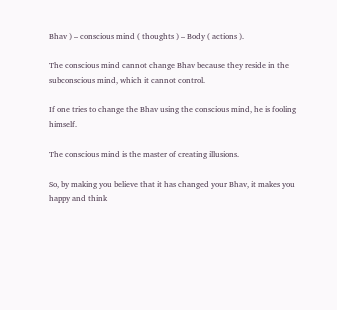Bhav ) – conscious mind ( thoughts ) – Body ( actions ).

The conscious mind cannot change Bhav because they reside in the subconscious mind, which it cannot control.

If one tries to change the Bhav using the conscious mind, he is fooling himself.

The conscious mind is the master of creating illusions.

So, by making you believe that it has changed your Bhav, it makes you happy and think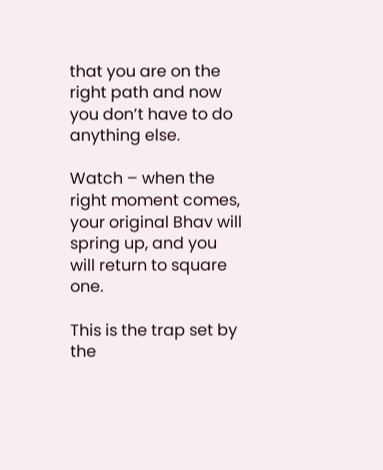that you are on the right path and now you don’t have to do anything else.

Watch – when the right moment comes, your original Bhav will spring up, and you will return to square one.

This is the trap set by the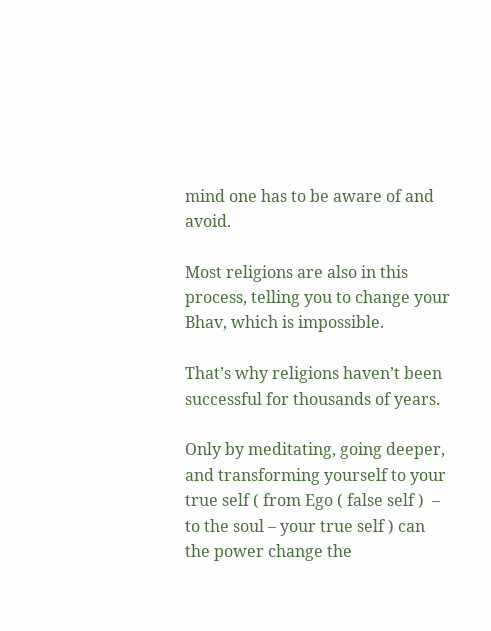mind one has to be aware of and avoid.

Most religions are also in this process, telling you to change your Bhav, which is impossible.

That’s why religions haven’t been successful for thousands of years.

Only by meditating, going deeper, and transforming yourself to your true self ( from Ego ( false self )  – to the soul – your true self ) can the power change the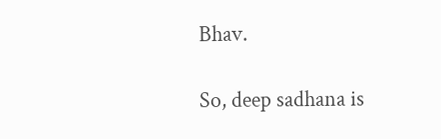Bhav.

So, deep sadhana is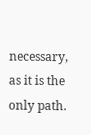necessary, as it is the only path.